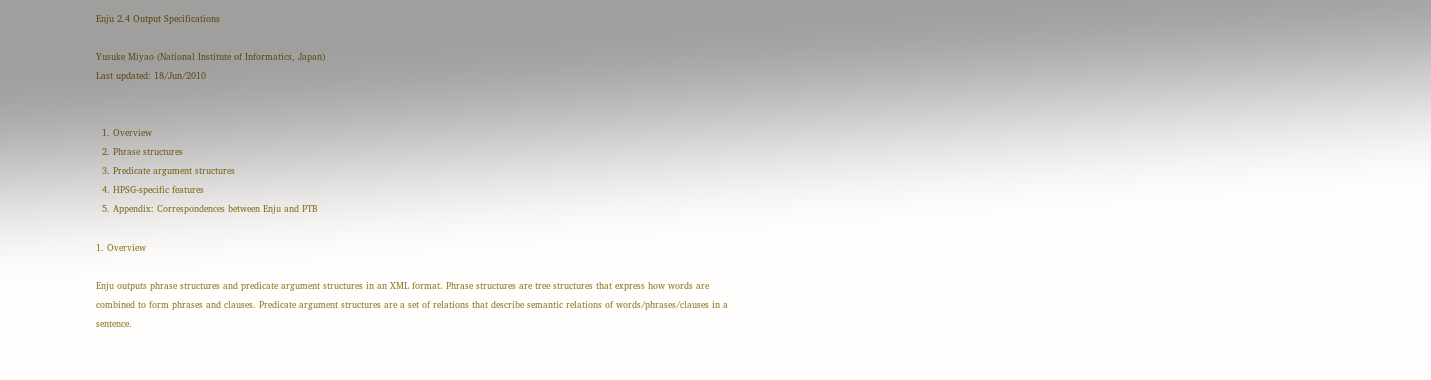Enju 2.4 Output Specifications

Yusuke Miyao (National Institute of Informatics, Japan)
Last updated: 18/Jun/2010


  1. Overview
  2. Phrase structures
  3. Predicate argument structures
  4. HPSG-specific features
  5. Appendix: Correspondences between Enju and PTB

1. Overview

Enju outputs phrase structures and predicate argument structures in an XML format. Phrase structures are tree structures that express how words are combined to form phrases and clauses. Predicate argument structures are a set of relations that describe semantic relations of words/phrases/clauses in a sentence.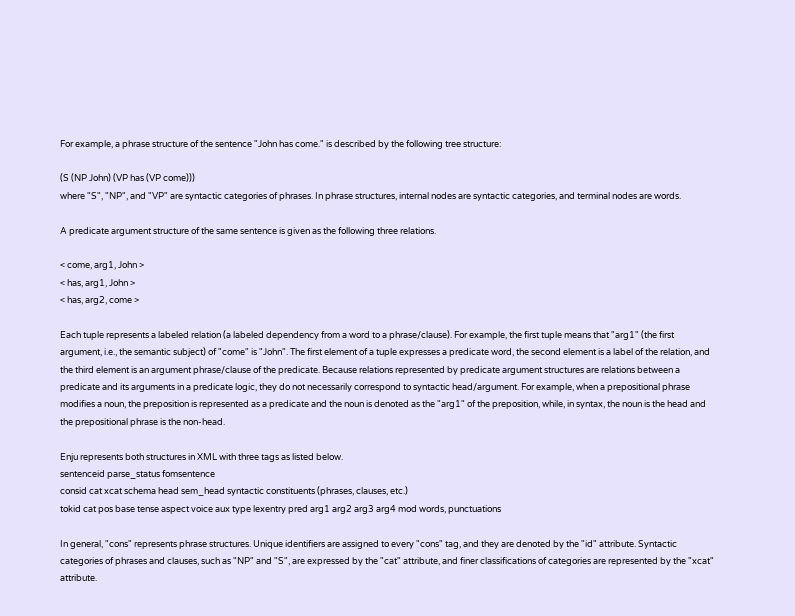For example, a phrase structure of the sentence "John has come." is described by the following tree structure:

(S (NP John) (VP has (VP come)))
where "S", "NP", and "VP" are syntactic categories of phrases. In phrase structures, internal nodes are syntactic categories, and terminal nodes are words.

A predicate argument structure of the same sentence is given as the following three relations.

< come, arg1, John >
< has, arg1, John >
< has, arg2, come >

Each tuple represents a labeled relation (a labeled dependency from a word to a phrase/clause). For example, the first tuple means that "arg1" (the first argument, i.e., the semantic subject) of "come" is "John". The first element of a tuple expresses a predicate word, the second element is a label of the relation, and the third element is an argument phrase/clause of the predicate. Because relations represented by predicate argument structures are relations between a predicate and its arguments in a predicate logic, they do not necessarily correspond to syntactic head/argument. For example, when a prepositional phrase modifies a noun, the preposition is represented as a predicate and the noun is denoted as the "arg1" of the preposition, while, in syntax, the noun is the head and the prepositional phrase is the non-head.

Enju represents both structures in XML with three tags as listed below.
sentenceid parse_status fomsentence
consid cat xcat schema head sem_head syntactic constituents (phrases, clauses, etc.)
tokid cat pos base tense aspect voice aux type lexentry pred arg1 arg2 arg3 arg4 mod words, punctuations

In general, "cons" represents phrase structures. Unique identifiers are assigned to every "cons" tag, and they are denoted by the "id" attribute. Syntactic categories of phrases and clauses, such as "NP" and "S", are expressed by the "cat" attribute, and finer classifications of categories are represented by the "xcat" attribute.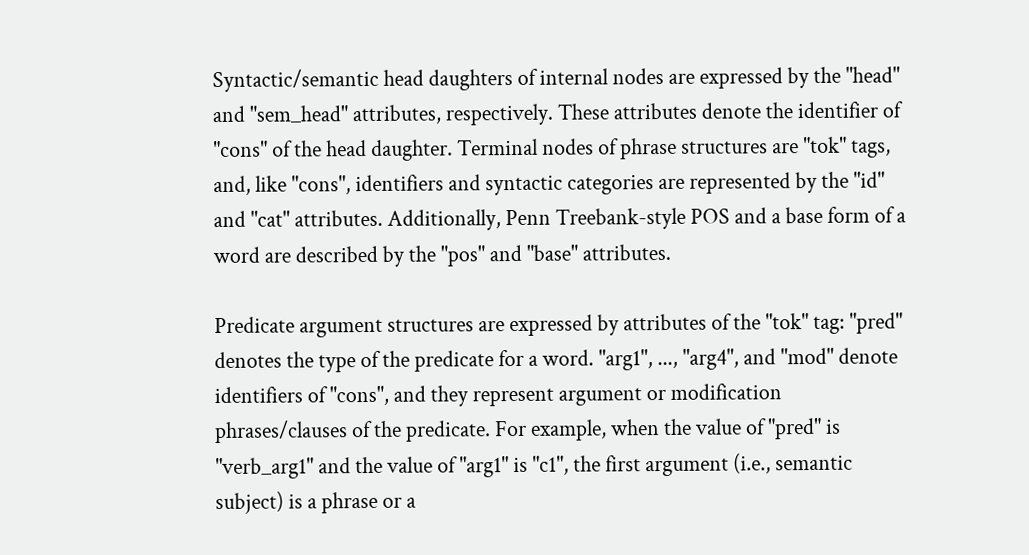Syntactic/semantic head daughters of internal nodes are expressed by the "head" and "sem_head" attributes, respectively. These attributes denote the identifier of "cons" of the head daughter. Terminal nodes of phrase structures are "tok" tags, and, like "cons", identifiers and syntactic categories are represented by the "id" and "cat" attributes. Additionally, Penn Treebank-style POS and a base form of a word are described by the "pos" and "base" attributes.

Predicate argument structures are expressed by attributes of the "tok" tag: "pred" denotes the type of the predicate for a word. "arg1", ..., "arg4", and "mod" denote identifiers of "cons", and they represent argument or modification phrases/clauses of the predicate. For example, when the value of "pred" is "verb_arg1" and the value of "arg1" is "c1", the first argument (i.e., semantic subject) is a phrase or a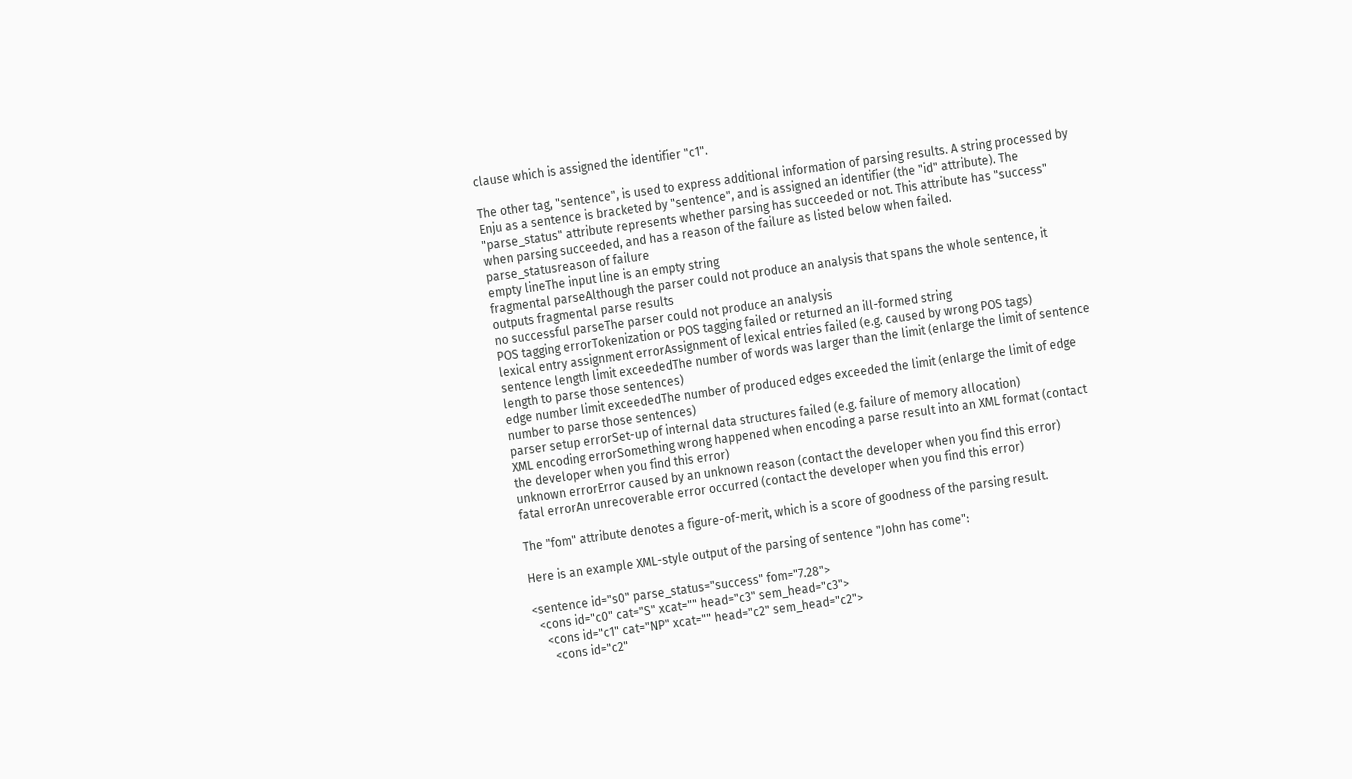clause which is assigned the identifier "c1".

The other tag, "sentence", is used to express additional information of parsing results. A string processed by Enju as a sentence is bracketed by "sentence", and is assigned an identifier (the "id" attribute). The "parse_status" attribute represents whether parsing has succeeded or not. This attribute has "success" when parsing succeeded, and has a reason of the failure as listed below when failed.
parse_statusreason of failure
empty lineThe input line is an empty string
fragmental parseAlthough the parser could not produce an analysis that spans the whole sentence, it outputs fragmental parse results
no successful parseThe parser could not produce an analysis
POS tagging errorTokenization or POS tagging failed or returned an ill-formed string
lexical entry assignment errorAssignment of lexical entries failed (e.g. caused by wrong POS tags)
sentence length limit exceededThe number of words was larger than the limit (enlarge the limit of sentence length to parse those sentences)
edge number limit exceededThe number of produced edges exceeded the limit (enlarge the limit of edge number to parse those sentences)
parser setup errorSet-up of internal data structures failed (e.g. failure of memory allocation)
XML encoding errorSomething wrong happened when encoding a parse result into an XML format (contact the developer when you find this error)
unknown errorError caused by an unknown reason (contact the developer when you find this error)
fatal errorAn unrecoverable error occurred (contact the developer when you find this error)

The "fom" attribute denotes a figure-of-merit, which is a score of goodness of the parsing result.

Here is an example XML-style output of the parsing of sentence "John has come":

<sentence id="s0" parse_status="success" fom="7.28">
  <cons id="c0" cat="S" xcat="" head="c3" sem_head="c3">
    <cons id="c1" cat="NP" xcat="" head="c2" sem_head="c2">
      <cons id="c2"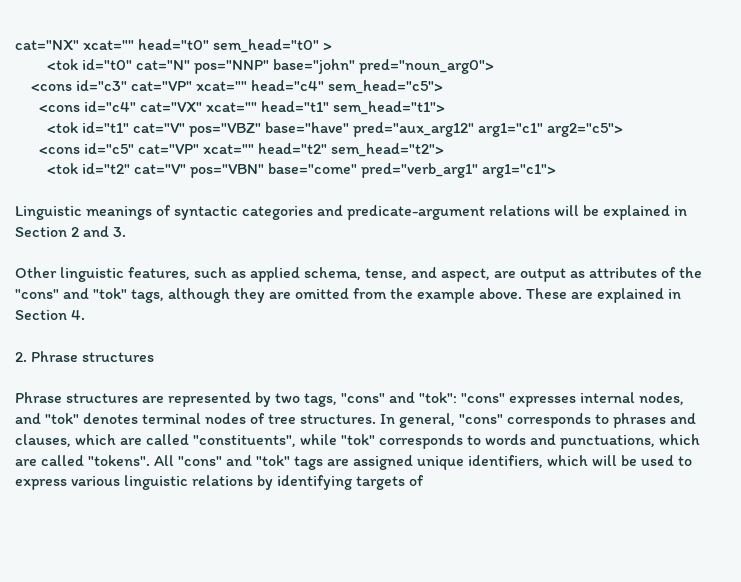cat="NX" xcat="" head="t0" sem_head="t0" >
        <tok id="t0" cat="N" pos="NNP" base="john" pred="noun_arg0">
    <cons id="c3" cat="VP" xcat="" head="c4" sem_head="c5">
      <cons id="c4" cat="VX" xcat="" head="t1" sem_head="t1">
        <tok id="t1" cat="V" pos="VBZ" base="have" pred="aux_arg12" arg1="c1" arg2="c5">
      <cons id="c5" cat="VP" xcat="" head="t2" sem_head="t2">
        <tok id="t2" cat="V" pos="VBN" base="come" pred="verb_arg1" arg1="c1">

Linguistic meanings of syntactic categories and predicate-argument relations will be explained in Section 2 and 3.

Other linguistic features, such as applied schema, tense, and aspect, are output as attributes of the "cons" and "tok" tags, although they are omitted from the example above. These are explained in Section 4.

2. Phrase structures

Phrase structures are represented by two tags, "cons" and "tok": "cons" expresses internal nodes, and "tok" denotes terminal nodes of tree structures. In general, "cons" corresponds to phrases and clauses, which are called "constituents", while "tok" corresponds to words and punctuations, which are called "tokens". All "cons" and "tok" tags are assigned unique identifiers, which will be used to express various linguistic relations by identifying targets of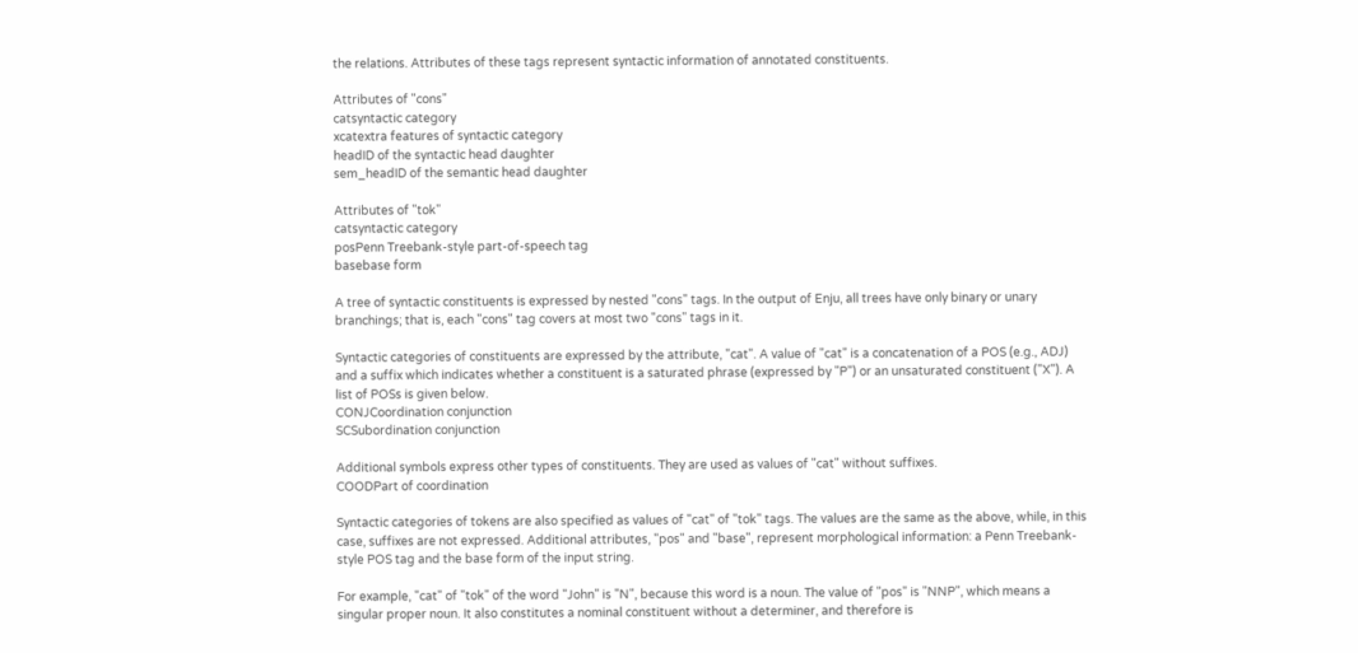the relations. Attributes of these tags represent syntactic information of annotated constituents.

Attributes of "cons"
catsyntactic category
xcatextra features of syntactic category
headID of the syntactic head daughter
sem_headID of the semantic head daughter

Attributes of "tok"
catsyntactic category
posPenn Treebank-style part-of-speech tag
basebase form

A tree of syntactic constituents is expressed by nested "cons" tags. In the output of Enju, all trees have only binary or unary branchings; that is, each "cons" tag covers at most two "cons" tags in it.

Syntactic categories of constituents are expressed by the attribute, "cat". A value of "cat" is a concatenation of a POS (e.g., ADJ) and a suffix which indicates whether a constituent is a saturated phrase (expressed by "P") or an unsaturated constituent ("X"). A list of POSs is given below.
CONJCoordination conjunction
SCSubordination conjunction

Additional symbols express other types of constituents. They are used as values of "cat" without suffixes.
COODPart of coordination

Syntactic categories of tokens are also specified as values of "cat" of "tok" tags. The values are the same as the above, while, in this case, suffixes are not expressed. Additional attributes, "pos" and "base", represent morphological information: a Penn Treebank-style POS tag and the base form of the input string.

For example, "cat" of "tok" of the word "John" is "N", because this word is a noun. The value of "pos" is "NNP", which means a singular proper noun. It also constitutes a nominal constituent without a determiner, and therefore is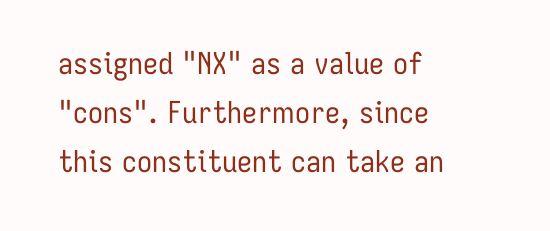assigned "NX" as a value of "cons". Furthermore, since this constituent can take an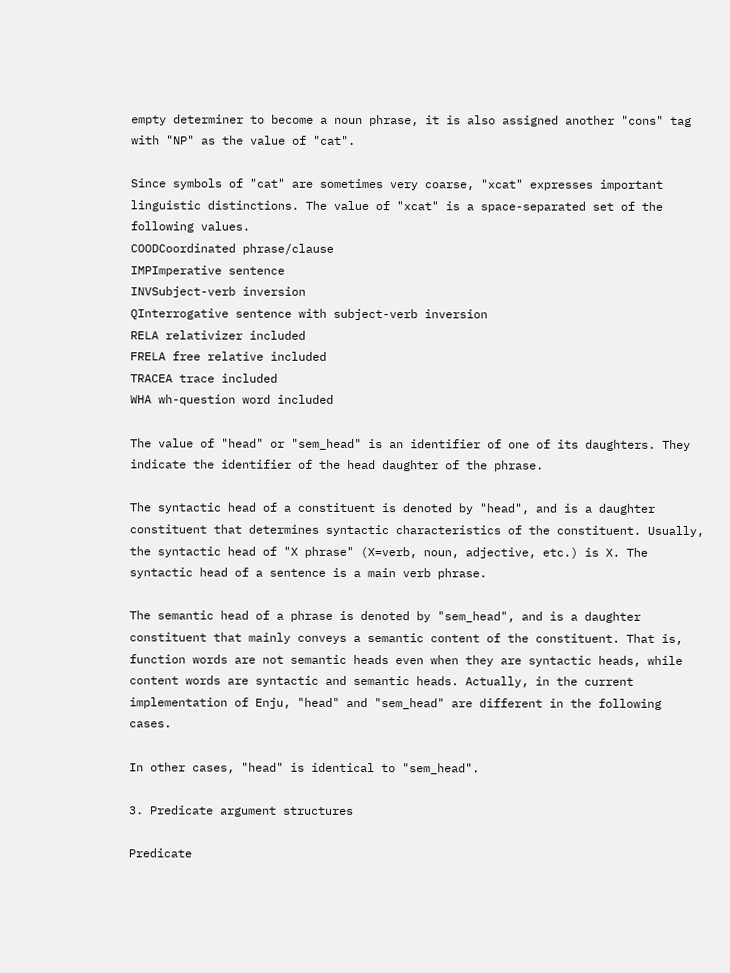empty determiner to become a noun phrase, it is also assigned another "cons" tag with "NP" as the value of "cat".

Since symbols of "cat" are sometimes very coarse, "xcat" expresses important linguistic distinctions. The value of "xcat" is a space-separated set of the following values.
COODCoordinated phrase/clause
IMPImperative sentence
INVSubject-verb inversion
QInterrogative sentence with subject-verb inversion
RELA relativizer included
FRELA free relative included
TRACEA trace included
WHA wh-question word included

The value of "head" or "sem_head" is an identifier of one of its daughters. They indicate the identifier of the head daughter of the phrase.

The syntactic head of a constituent is denoted by "head", and is a daughter constituent that determines syntactic characteristics of the constituent. Usually, the syntactic head of "X phrase" (X=verb, noun, adjective, etc.) is X. The syntactic head of a sentence is a main verb phrase.

The semantic head of a phrase is denoted by "sem_head", and is a daughter constituent that mainly conveys a semantic content of the constituent. That is, function words are not semantic heads even when they are syntactic heads, while content words are syntactic and semantic heads. Actually, in the current implementation of Enju, "head" and "sem_head" are different in the following cases.

In other cases, "head" is identical to "sem_head".

3. Predicate argument structures

Predicate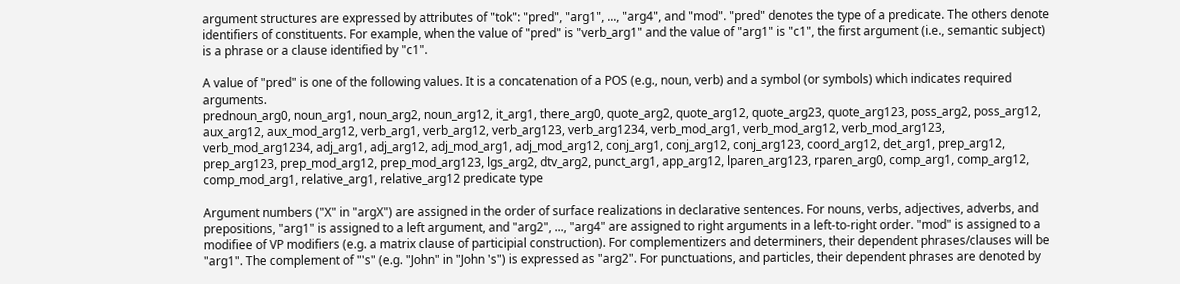argument structures are expressed by attributes of "tok": "pred", "arg1", ..., "arg4", and "mod". "pred" denotes the type of a predicate. The others denote identifiers of constituents. For example, when the value of "pred" is "verb_arg1" and the value of "arg1" is "c1", the first argument (i.e., semantic subject) is a phrase or a clause identified by "c1".

A value of "pred" is one of the following values. It is a concatenation of a POS (e.g., noun, verb) and a symbol (or symbols) which indicates required arguments.
prednoun_arg0, noun_arg1, noun_arg2, noun_arg12, it_arg1, there_arg0, quote_arg2, quote_arg12, quote_arg23, quote_arg123, poss_arg2, poss_arg12, aux_arg12, aux_mod_arg12, verb_arg1, verb_arg12, verb_arg123, verb_arg1234, verb_mod_arg1, verb_mod_arg12, verb_mod_arg123, verb_mod_arg1234, adj_arg1, adj_arg12, adj_mod_arg1, adj_mod_arg12, conj_arg1, conj_arg12, conj_arg123, coord_arg12, det_arg1, prep_arg12, prep_arg123, prep_mod_arg12, prep_mod_arg123, lgs_arg2, dtv_arg2, punct_arg1, app_arg12, lparen_arg123, rparen_arg0, comp_arg1, comp_arg12, comp_mod_arg1, relative_arg1, relative_arg12 predicate type

Argument numbers ("X" in "argX") are assigned in the order of surface realizations in declarative sentences. For nouns, verbs, adjectives, adverbs, and prepositions, "arg1" is assigned to a left argument, and "arg2", ..., "arg4" are assigned to right arguments in a left-to-right order. "mod" is assigned to a modifiee of VP modifiers (e.g. a matrix clause of participial construction). For complementizers and determiners, their dependent phrases/clauses will be "arg1". The complement of "'s" (e.g. "John" in "John 's") is expressed as "arg2". For punctuations, and particles, their dependent phrases are denoted by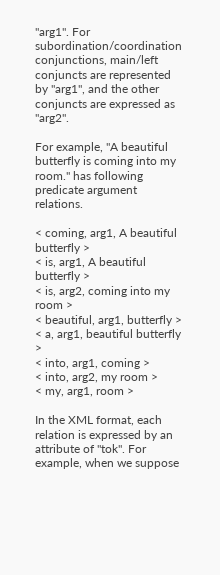"arg1". For subordination/coordination conjunctions, main/left conjuncts are represented by "arg1", and the other conjuncts are expressed as "arg2".

For example, "A beautiful butterfly is coming into my room." has following predicate argument relations.

< coming, arg1, A beautiful butterfly >
< is, arg1, A beautiful butterfly >
< is, arg2, coming into my room >
< beautiful, arg1, butterfly >
< a, arg1, beautiful butterfly >
< into, arg1, coming >
< into, arg2, my room >
< my, arg1, room >

In the XML format, each relation is expressed by an attribute of "tok". For example, when we suppose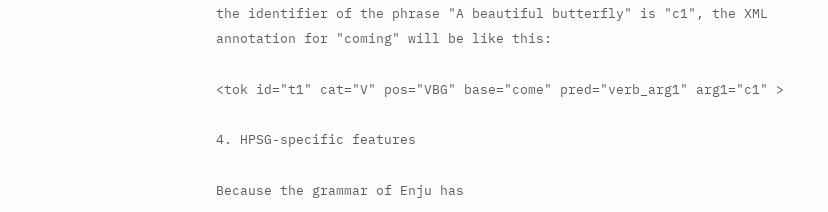the identifier of the phrase "A beautiful butterfly" is "c1", the XML annotation for "coming" will be like this:

<tok id="t1" cat="V" pos="VBG" base="come" pred="verb_arg1" arg1="c1" >

4. HPSG-specific features

Because the grammar of Enju has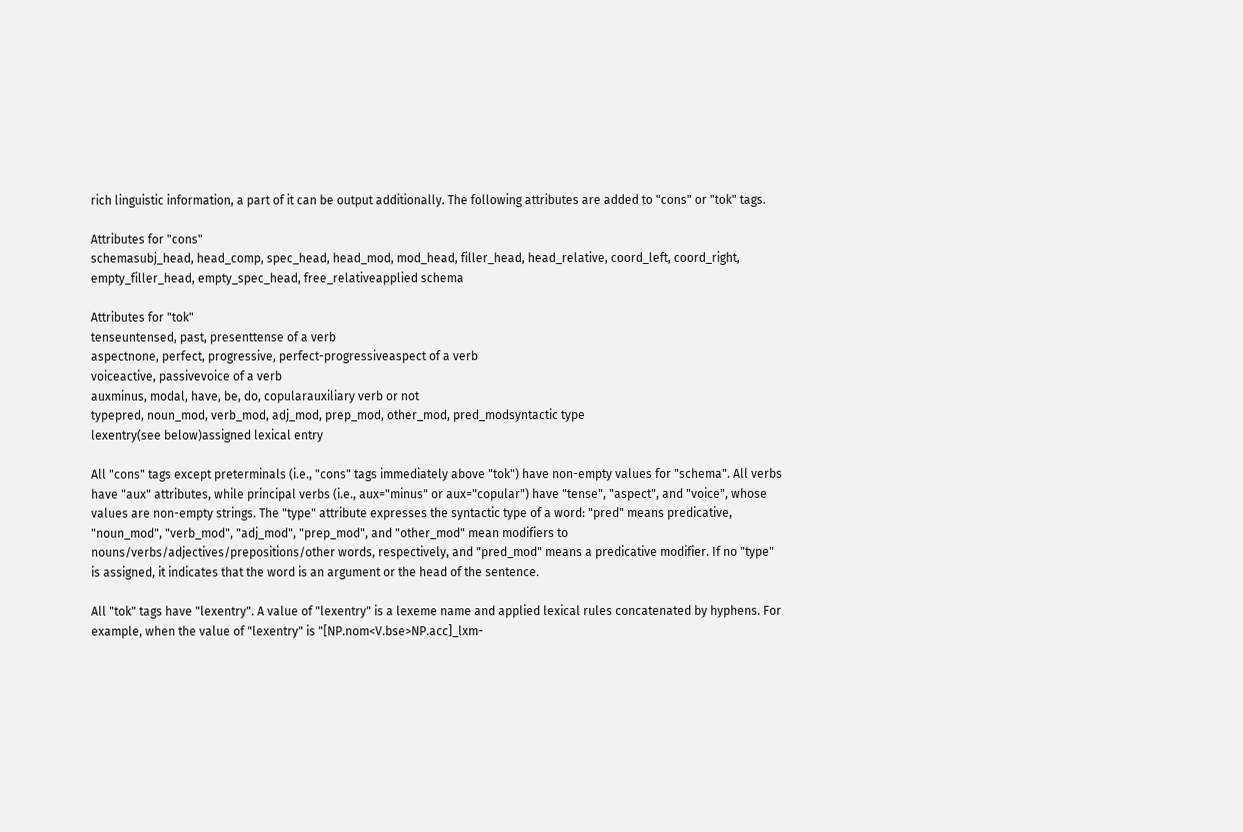rich linguistic information, a part of it can be output additionally. The following attributes are added to "cons" or "tok" tags.

Attributes for "cons"
schemasubj_head, head_comp, spec_head, head_mod, mod_head, filler_head, head_relative, coord_left, coord_right, empty_filler_head, empty_spec_head, free_relativeapplied schema

Attributes for "tok"
tenseuntensed, past, presenttense of a verb
aspectnone, perfect, progressive, perfect-progressiveaspect of a verb
voiceactive, passivevoice of a verb
auxminus, modal, have, be, do, copularauxiliary verb or not
typepred, noun_mod, verb_mod, adj_mod, prep_mod, other_mod, pred_modsyntactic type
lexentry(see below)assigned lexical entry

All "cons" tags except preterminals (i.e., "cons" tags immediately above "tok") have non-empty values for "schema". All verbs have "aux" attributes, while principal verbs (i.e., aux="minus" or aux="copular") have "tense", "aspect", and "voice", whose values are non-empty strings. The "type" attribute expresses the syntactic type of a word: "pred" means predicative, "noun_mod", "verb_mod", "adj_mod", "prep_mod", and "other_mod" mean modifiers to nouns/verbs/adjectives/prepositions/other words, respectively, and "pred_mod" means a predicative modifier. If no "type" is assigned, it indicates that the word is an argument or the head of the sentence.

All "tok" tags have "lexentry". A value of "lexentry" is a lexeme name and applied lexical rules concatenated by hyphens. For example, when the value of "lexentry" is "[NP.nom<V.bse>NP.acc]_lxm-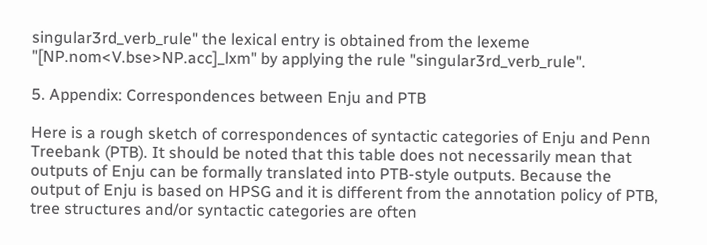singular3rd_verb_rule" the lexical entry is obtained from the lexeme "[NP.nom<V.bse>NP.acc]_lxm" by applying the rule "singular3rd_verb_rule".

5. Appendix: Correspondences between Enju and PTB

Here is a rough sketch of correspondences of syntactic categories of Enju and Penn Treebank (PTB). It should be noted that this table does not necessarily mean that outputs of Enju can be formally translated into PTB-style outputs. Because the output of Enju is based on HPSG and it is different from the annotation policy of PTB, tree structures and/or syntactic categories are often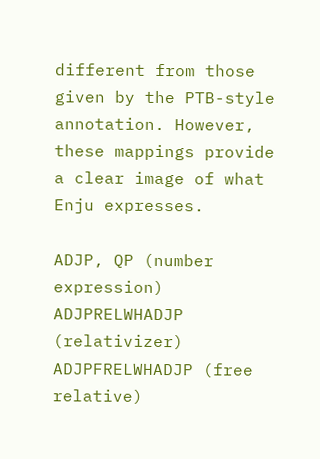different from those given by the PTB-style annotation. However, these mappings provide a clear image of what Enju expresses.

ADJP, QP (number expression)
ADJPRELWHADJP (relativizer)
ADJPFRELWHADJP (free relative)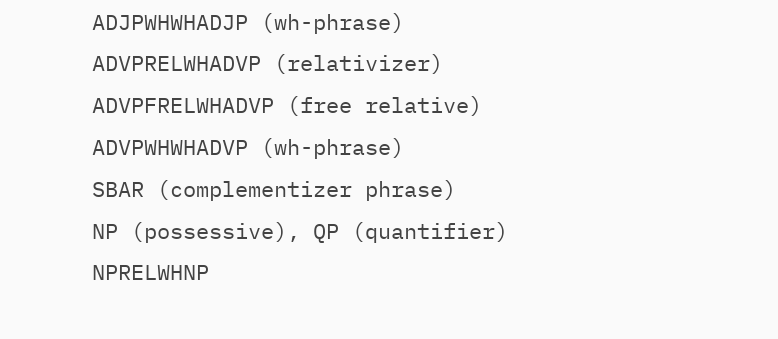ADJPWHWHADJP (wh-phrase)
ADVPRELWHADVP (relativizer)
ADVPFRELWHADVP (free relative)
ADVPWHWHADVP (wh-phrase)
SBAR (complementizer phrase)
NP (possessive), QP (quantifier)
NPRELWHNP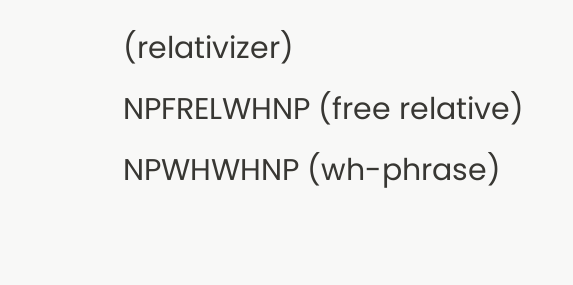(relativizer)
NPFRELWHNP (free relative)
NPWHWHNP (wh-phrase)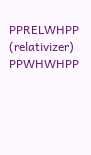PPRELWHPP (relativizer)
PPWHWHPP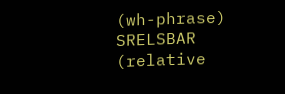(wh-phrase)
SRELSBAR (relative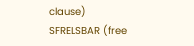clause)
SFRELSBAR (free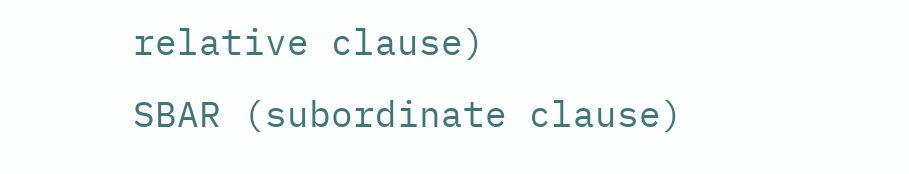relative clause)
SBAR (subordinate clause)